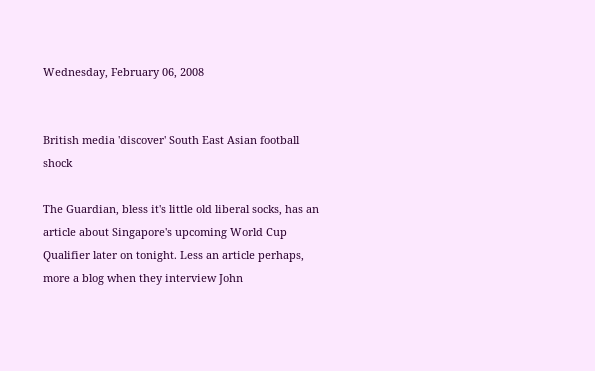Wednesday, February 06, 2008


British media 'discover' South East Asian football shock

The Guardian, bless it's little old liberal socks, has an article about Singapore's upcoming World Cup Qualifier later on tonight. Less an article perhaps, more a blog when they interview John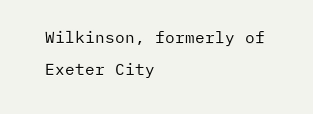Wilkinson, formerly of Exeter City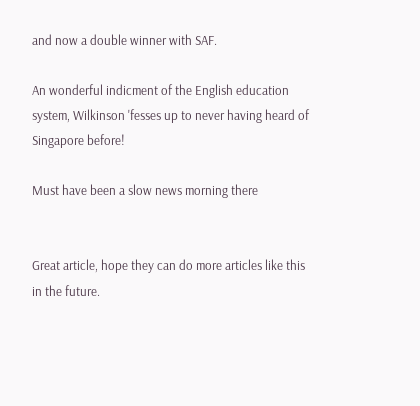and now a double winner with SAF.

An wonderful indicment of the English education system, Wilkinson 'fesses up to never having heard of Singapore before!

Must have been a slow news morning there


Great article, hope they can do more articles like this in the future.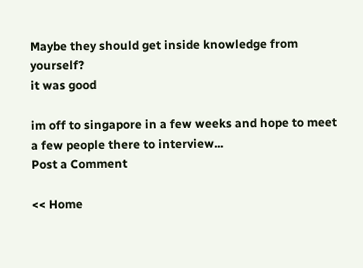Maybe they should get inside knowledge from yourself?
it was good

im off to singapore in a few weeks and hope to meet a few people there to interview...
Post a Comment

<< Home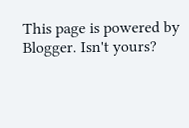This page is powered by Blogger. Isn't yours?